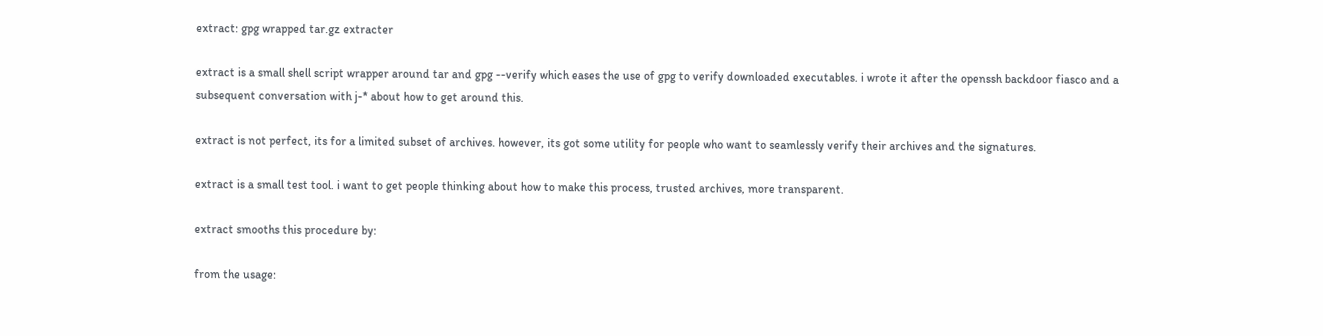extract: gpg wrapped tar.gz extracter

extract is a small shell script wrapper around tar and gpg --verify which eases the use of gpg to verify downloaded executables. i wrote it after the openssh backdoor fiasco and a subsequent conversation with j-* about how to get around this.

extract is not perfect, its for a limited subset of archives. however, its got some utility for people who want to seamlessly verify their archives and the signatures.

extract is a small test tool. i want to get people thinking about how to make this process, trusted archives, more transparent.

extract smooths this procedure by:

from the usage: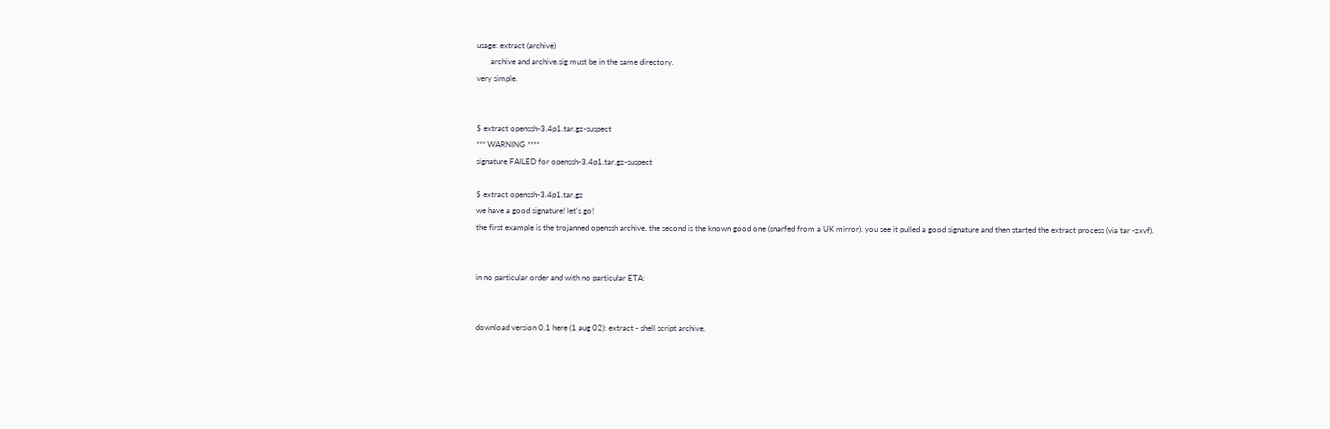usage: extract (archive)
       archive and archive.sig must be in the same directory.
very simple.


$ extract openssh-3.4p1.tar.gz-suspect
*** WARNING ****
signature FAILED for openssh-3.4p1.tar.gz-suspect

$ extract openssh-3.4p1.tar.gz
we have a good signature! let's go!
the first example is the trojanned openssh archive. the second is the known good one (snarfed from a UK mirror). you see it pulled a good signature and then started the extract process (via tar -zxvf).


in no particular order and with no particular ETA:


download version 0.1 here (1 aug 02): extract - shell script archive.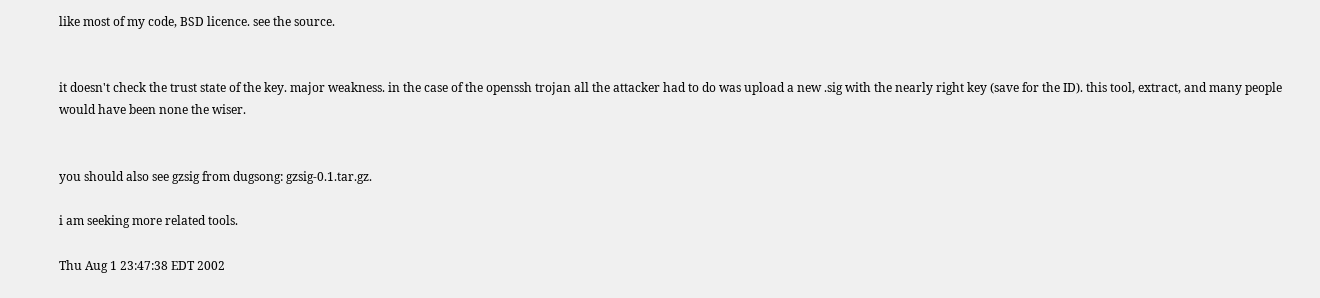like most of my code, BSD licence. see the source.


it doesn't check the trust state of the key. major weakness. in the case of the openssh trojan all the attacker had to do was upload a new .sig with the nearly right key (save for the ID). this tool, extract, and many people would have been none the wiser.


you should also see gzsig from dugsong: gzsig-0.1.tar.gz.

i am seeking more related tools.

Thu Aug 1 23:47:38 EDT 2002